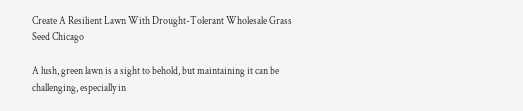Create A Resilient Lawn With Drought-Tolerant Wholesale Grass Seed Chicago

A lush, green lawn is a sight to behold, but maintaining it can be challenging, especially in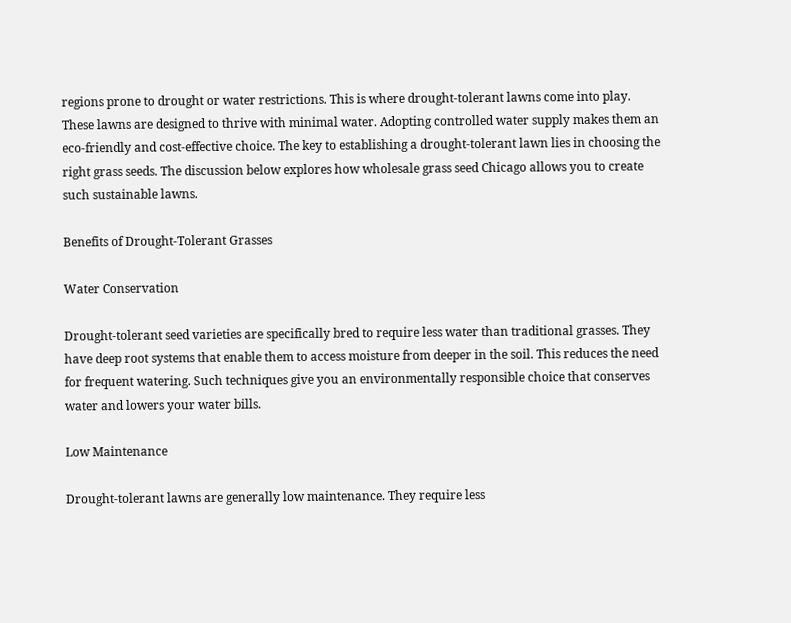regions prone to drought or water restrictions. This is where drought-tolerant lawns come into play. These lawns are designed to thrive with minimal water. Adopting controlled water supply makes them an eco-friendly and cost-effective choice. The key to establishing a drought-tolerant lawn lies in choosing the right grass seeds. The discussion below explores how wholesale grass seed Chicago allows you to create such sustainable lawns.

Benefits of Drought-Tolerant Grasses

Water Conservation

Drought-tolerant seed varieties are specifically bred to require less water than traditional grasses. They have deep root systems that enable them to access moisture from deeper in the soil. This reduces the need for frequent watering. Such techniques give you an environmentally responsible choice that conserves water and lowers your water bills.

Low Maintenance

Drought-tolerant lawns are generally low maintenance. They require less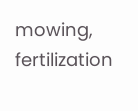mowing, fertilization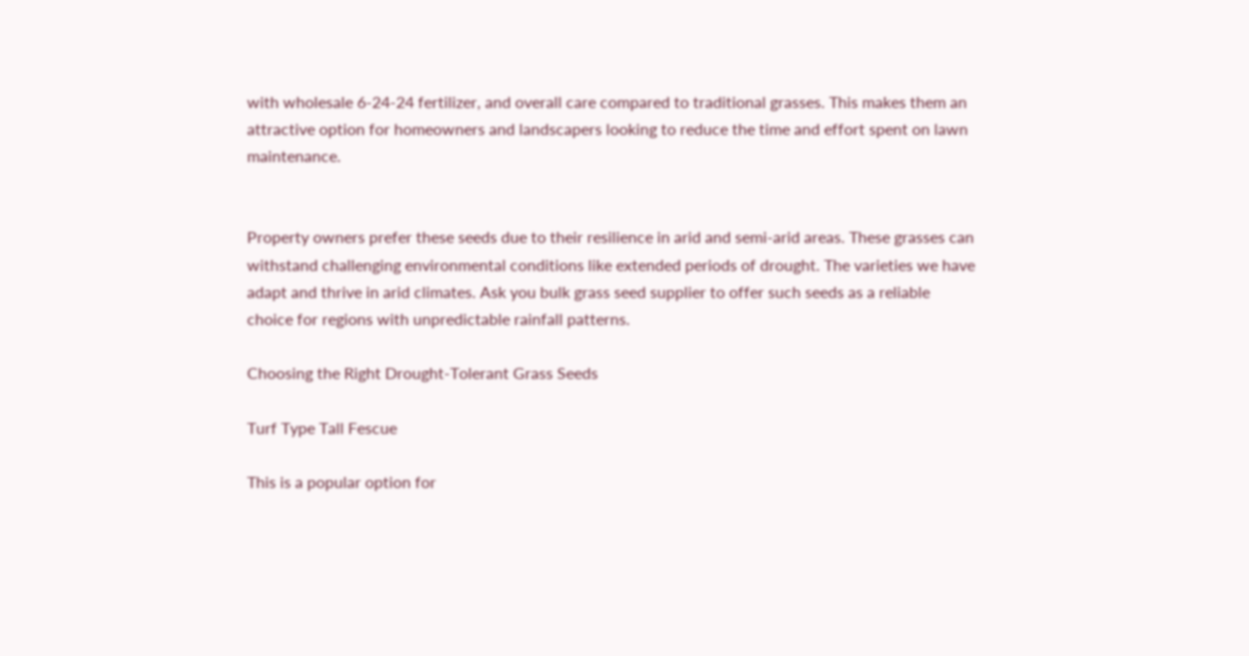with wholesale 6-24-24 fertilizer, and overall care compared to traditional grasses. This makes them an attractive option for homeowners and landscapers looking to reduce the time and effort spent on lawn maintenance.


Property owners prefer these seeds due to their resilience in arid and semi-arid areas. These grasses can withstand challenging environmental conditions like extended periods of drought. The varieties we have adapt and thrive in arid climates. Ask you bulk grass seed supplier to offer such seeds as a reliable choice for regions with unpredictable rainfall patterns.

Choosing the Right Drought-Tolerant Grass Seeds

Turf Type Tall Fescue

This is a popular option for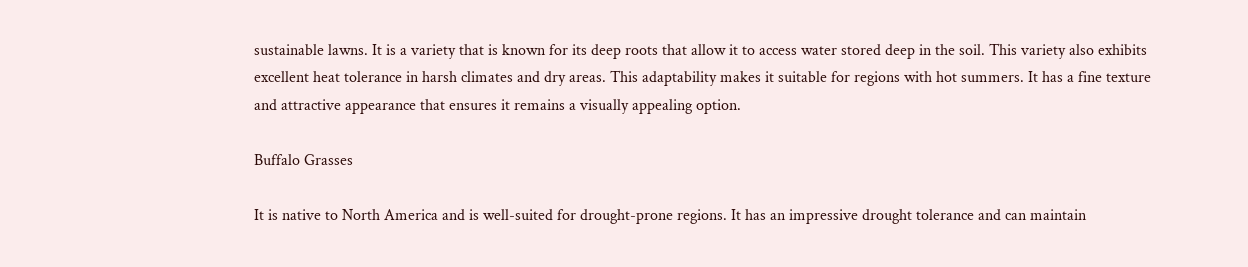sustainable lawns. It is a variety that is known for its deep roots that allow it to access water stored deep in the soil. This variety also exhibits excellent heat tolerance in harsh climates and dry areas. This adaptability makes it suitable for regions with hot summers. It has a fine texture and attractive appearance that ensures it remains a visually appealing option.

Buffalo Grasses

It is native to North America and is well-suited for drought-prone regions. It has an impressive drought tolerance and can maintain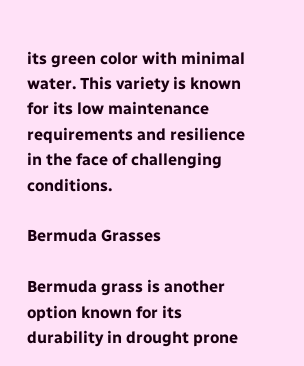its green color with minimal water. This variety is known for its low maintenance requirements and resilience in the face of challenging conditions.

Bermuda Grasses

Bermuda grass is another option known for its durability in drought prone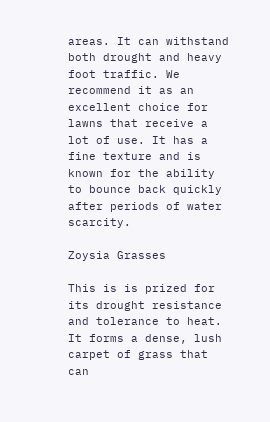areas. It can withstand both drought and heavy foot traffic. We recommend it as an excellent choice for lawns that receive a lot of use. It has a fine texture and is known for the ability to bounce back quickly after periods of water scarcity.

Zoysia Grasses

This is is prized for its drought resistance and tolerance to heat. It forms a dense, lush carpet of grass that can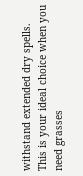withstand extended dry spells. This is your ideal choice when you need grasses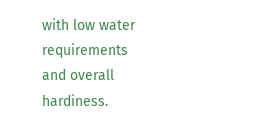with low water requirements and overall hardiness.